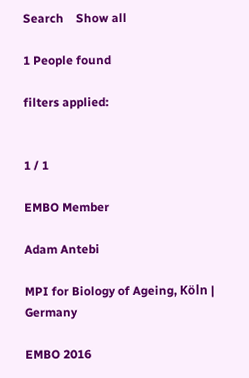Search    Show all

1 People found

filters applied:


1 / 1

EMBO Member

Adam Antebi

MPI for Biology of Ageing, Köln | Germany

EMBO 2016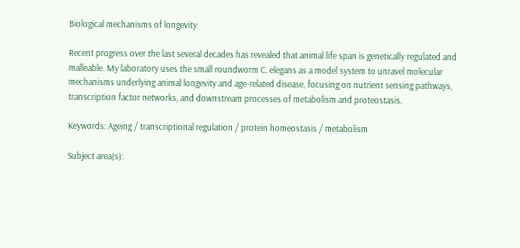Biological mechanisms of longevity

Recent progress over the last several decades has revealed that animal life span is genetically regulated and malleable. My laboratory uses the small roundworm C. elegans as a model system to unravel molecular mechanisms underlying animal longevity and age-related disease, focusing on nutrient sensing pathways, transcription factor networks, and downstream processes of metabolism and proteostasis.

Keywords: Ageing / transcriptional regulation / protein homeostasis / metabolism

Subject area(s):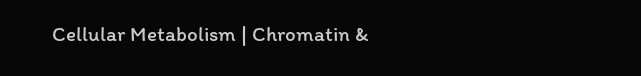Cellular Metabolism | Chromatin &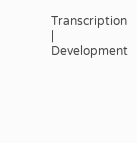Transcription | Development